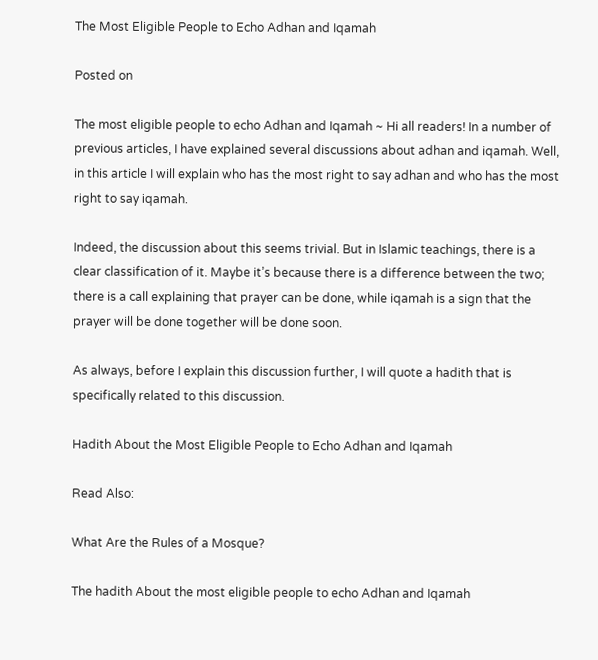The Most Eligible People to Echo Adhan and Iqamah

Posted on

The most eligible people to echo Adhan and Iqamah ~ Hi all readers! In a number of previous articles, I have explained several discussions about adhan and iqamah. Well, in this article I will explain who has the most right to say adhan and who has the most right to say iqamah.

Indeed, the discussion about this seems trivial. But in Islamic teachings, there is a clear classification of it. Maybe it’s because there is a difference between the two; there is a call explaining that prayer can be done, while iqamah is a sign that the prayer will be done together will be done soon.

As always, before I explain this discussion further, I will quote a hadith that is specifically related to this discussion.

Hadith About the Most Eligible People to Echo Adhan and Iqamah

Read Also:

What Are the Rules of a Mosque?

The hadith About the most eligible people to echo Adhan and Iqamah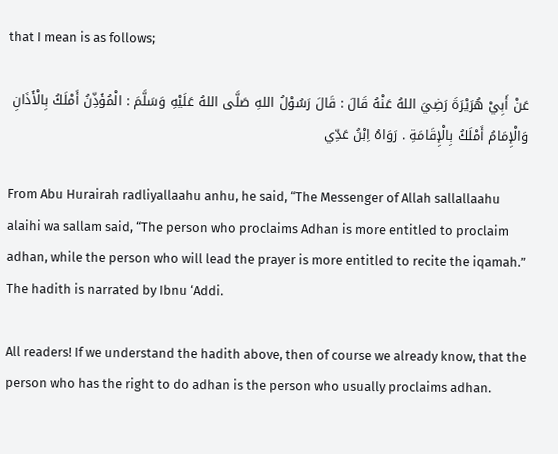that I mean is as follows;

عَنْ أَبِيْ هُرَيْرَةَ رَضِيَ اللهُ عَنْهُ قَالَ : قَالَ رَسُوْلُ اللهِ صَلَّى اللهُ عَلَيْهِ وَسَلَّمَ : الْمُؤَذِّنُ أَمْلَكُ بِالْأَذَانِ وَالْإِمَامُ أَمْلَكُ بِالْإِقَامَةِ . رَوَاهُ اِبْنُ عَدِّي

From Abu Hurairah radliyallaahu anhu, he said, “The Messenger of Allah sallallaahu alaihi wa sallam said, “The person who proclaims Adhan is more entitled to proclaim adhan, while the person who will lead the prayer is more entitled to recite the iqamah.” The hadith is narrated by Ibnu ‘Addi.

All readers! If we understand the hadith above, then of course we already know, that the person who has the right to do adhan is the person who usually proclaims adhan.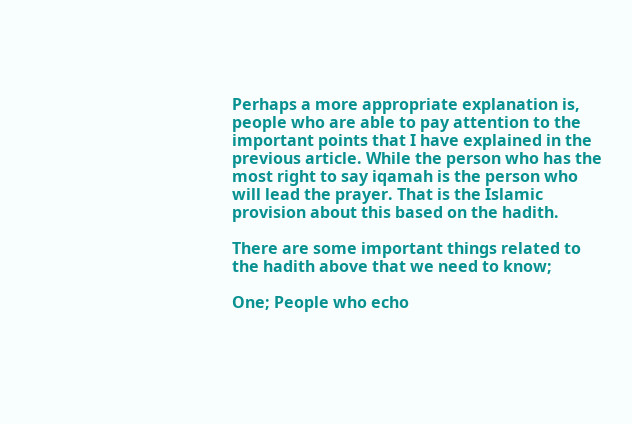Perhaps a more appropriate explanation is, people who are able to pay attention to the important points that I have explained in the previous article. While the person who has the most right to say iqamah is the person who will lead the prayer. That is the Islamic provision about this based on the hadith.

There are some important things related to the hadith above that we need to know;

One; People who echo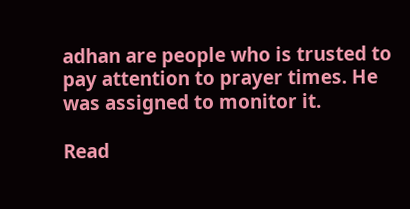adhan are people who is trusted to pay attention to prayer times. He was assigned to monitor it.

Read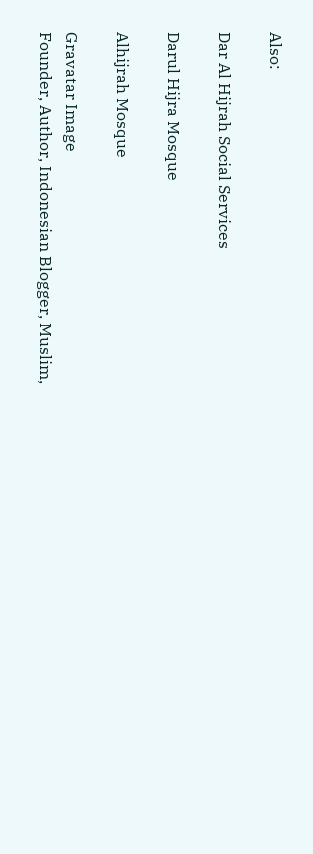Also:

Dar Al Hijrah Social Services

Darul Hijra Mosque

Alhijrah Mosque

Gravatar Image
Founder, Author, Indonesian Blogger, Muslim,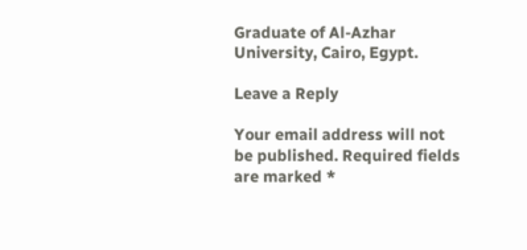Graduate of Al-Azhar University, Cairo, Egypt.

Leave a Reply

Your email address will not be published. Required fields are marked *